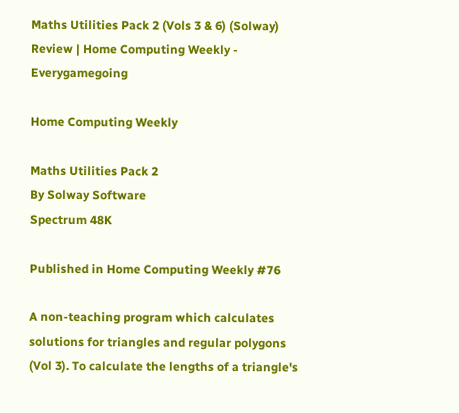Maths Utilities Pack 2 (Vols 3 & 6) (Solway) Review | Home Computing Weekly - Everygamegoing

Home Computing Weekly

Maths Utilities Pack 2
By Solway Software
Spectrum 48K

Published in Home Computing Weekly #76

A non-teaching program which calculates solutions for triangles and regular polygons (Vol 3). To calculate the lengths of a triangle's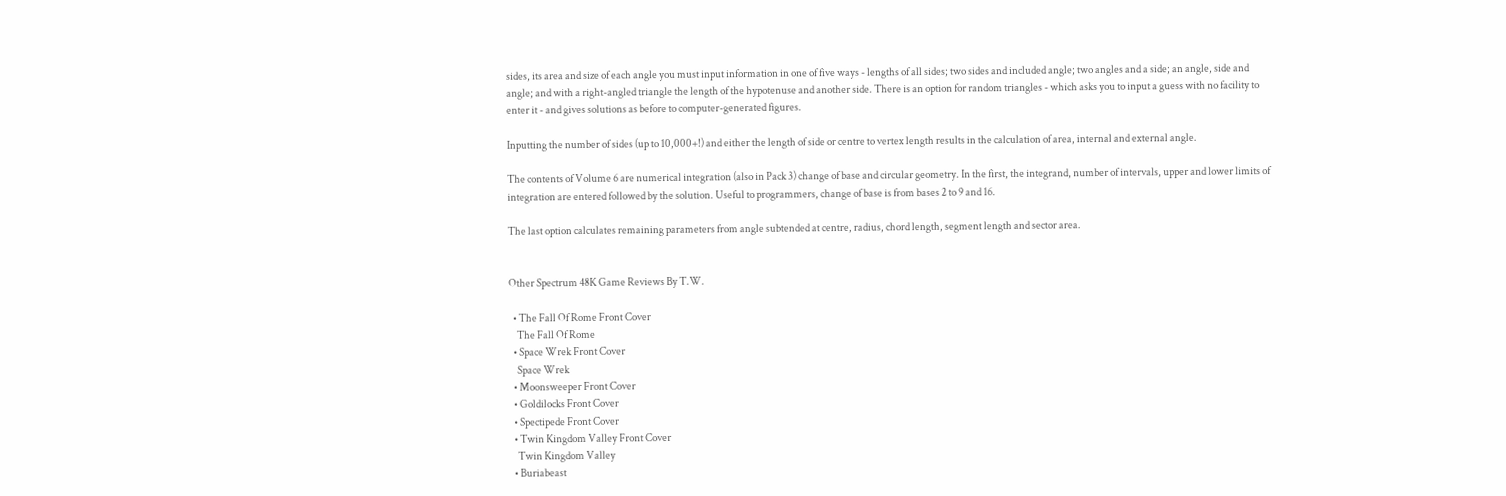sides, its area and size of each angle you must input information in one of five ways - lengths of all sides; two sides and included angle; two angles and a side; an angle, side and angle; and with a right-angled triangle the length of the hypotenuse and another side. There is an option for random triangles - which asks you to input a guess with no facility to enter it - and gives solutions as before to computer-generated figures.

Inputting the number of sides (up to 10,000+!) and either the length of side or centre to vertex length results in the calculation of area, internal and external angle.

The contents of Volume 6 are numerical integration (also in Pack 3) change of base and circular geometry. In the first, the integrand, number of intervals, upper and lower limits of integration are entered followed by the solution. Useful to programmers, change of base is from bases 2 to 9 and 16.

The last option calculates remaining parameters from angle subtended at centre, radius, chord length, segment length and sector area.


Other Spectrum 48K Game Reviews By T.W.

  • The Fall Of Rome Front Cover
    The Fall Of Rome
  • Space Wrek Front Cover
    Space Wrek
  • Moonsweeper Front Cover
  • Goldilocks Front Cover
  • Spectipede Front Cover
  • Twin Kingdom Valley Front Cover
    Twin Kingdom Valley
  • Buriabeast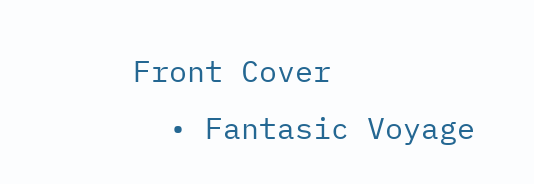Front Cover
  • Fantasic Voyage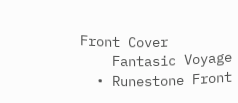Front Cover
    Fantasic Voyage
  • Runestone Front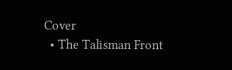Cover
  • The Talisman Front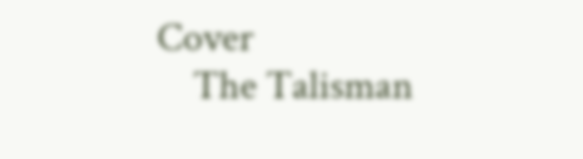Cover
    The Talisman